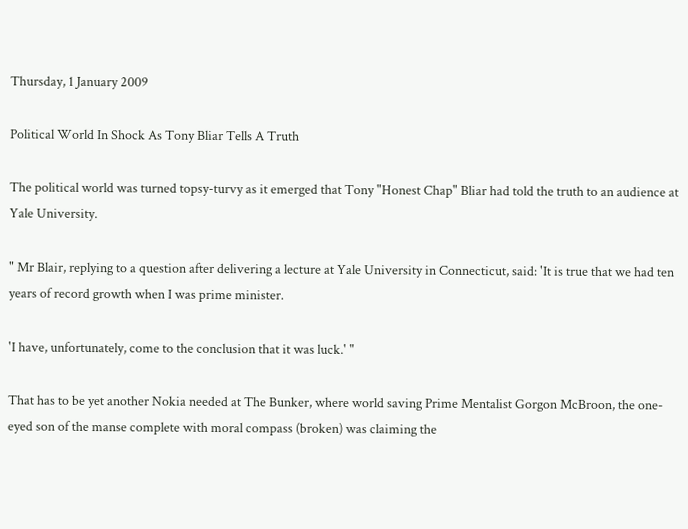Thursday, 1 January 2009

Political World In Shock As Tony Bliar Tells A Truth

The political world was turned topsy-turvy as it emerged that Tony "Honest Chap" Bliar had told the truth to an audience at Yale University.

" Mr Blair, replying to a question after delivering a lecture at Yale University in Connecticut, said: 'It is true that we had ten years of record growth when I was prime minister.

'I have, unfortunately, come to the conclusion that it was luck.' "

That has to be yet another Nokia needed at The Bunker, where world saving Prime Mentalist Gorgon McBroon, the one-eyed son of the manse complete with moral compass (broken) was claiming the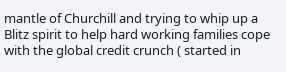mantle of Churchill and trying to whip up a Blitz spirit to help hard working families cope with the global credit crunch ( started in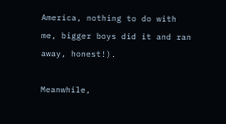America, nothing to do with me, bigger boys did it and ran away, honest!).

Meanwhile,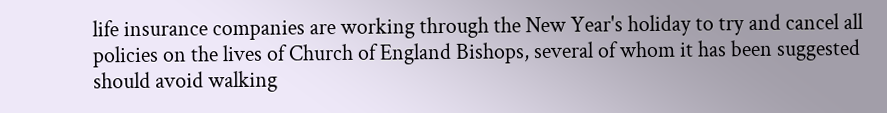life insurance companies are working through the New Year's holiday to try and cancel all policies on the lives of Church of England Bishops, several of whom it has been suggested should avoid walking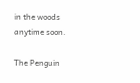in the woods anytime soon.

The Penguin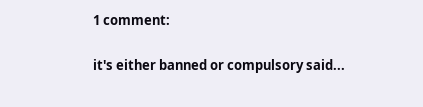1 comment:

it's either banned or compulsory said...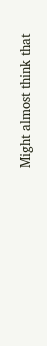Might almost think that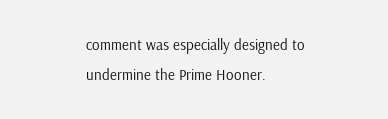comment was especially designed to undermine the Prime Hooner.